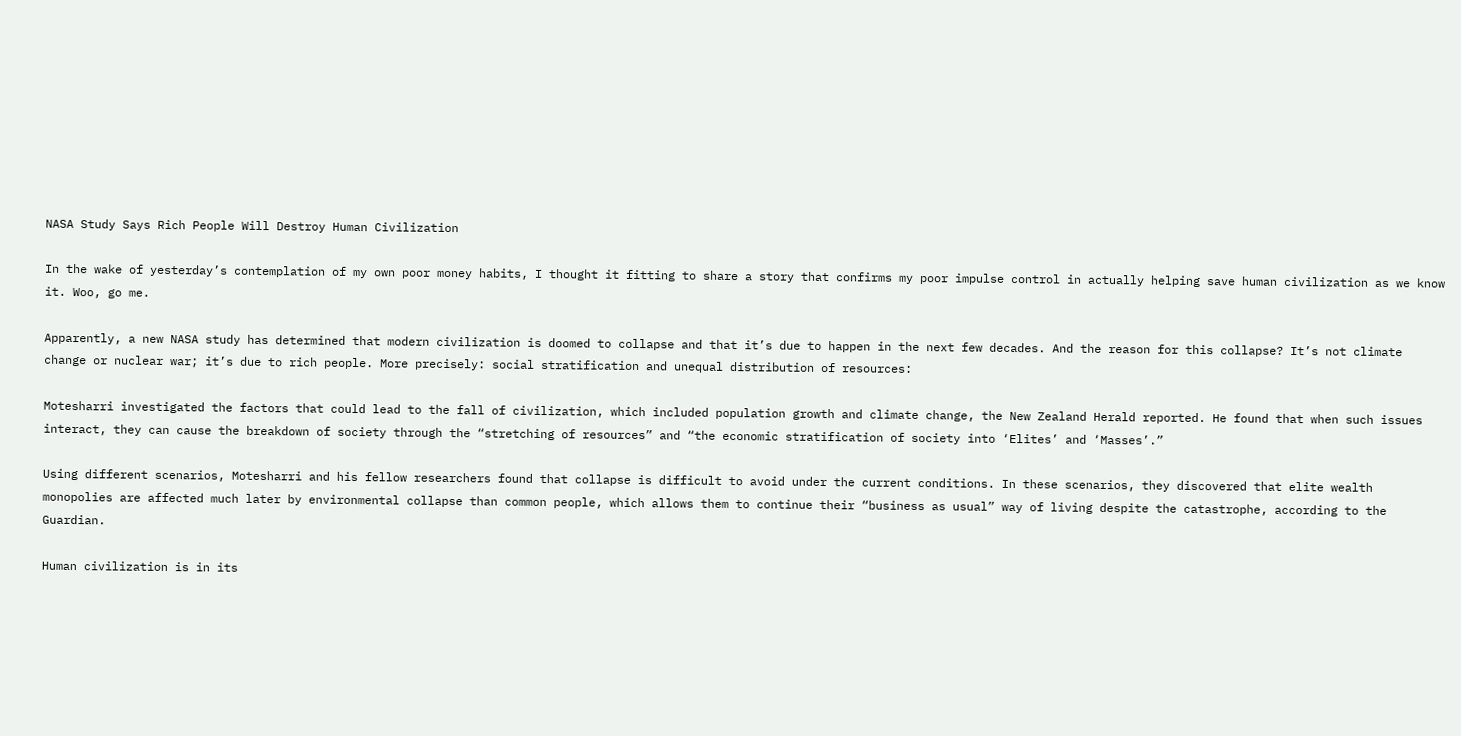NASA Study Says Rich People Will Destroy Human Civilization

In the wake of yesterday’s contemplation of my own poor money habits, I thought it fitting to share a story that confirms my poor impulse control in actually helping save human civilization as we know it. Woo, go me.

Apparently, a new NASA study has determined that modern civilization is doomed to collapse and that it’s due to happen in the next few decades. And the reason for this collapse? It’s not climate change or nuclear war; it’s due to rich people. More precisely: social stratification and unequal distribution of resources:

Motesharri investigated the factors that could lead to the fall of civilization, which included population growth and climate change, the New Zealand Herald reported. He found that when such issues interact, they can cause the breakdown of society through the “stretching of resources” and “the economic stratification of society into ‘Elites’ and ‘Masses’.”

Using different scenarios, Motesharri and his fellow researchers found that collapse is difficult to avoid under the current conditions. In these scenarios, they discovered that elite wealth monopolies are affected much later by environmental collapse than common people, which allows them to continue their “business as usual” way of living despite the catastrophe, according to the Guardian.

Human civilization is in its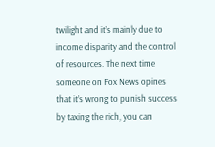twilight and it’s mainly due to income disparity and the control of resources. The next time someone on Fox News opines that it’s wrong to punish success by taxing the rich, you can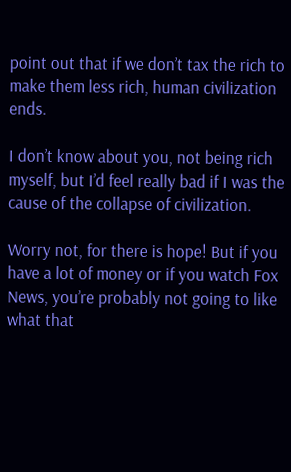point out that if we don’t tax the rich to make them less rich, human civilization ends.

I don’t know about you, not being rich myself, but I’d feel really bad if I was the cause of the collapse of civilization.

Worry not, for there is hope! But if you have a lot of money or if you watch Fox News, you’re probably not going to like what that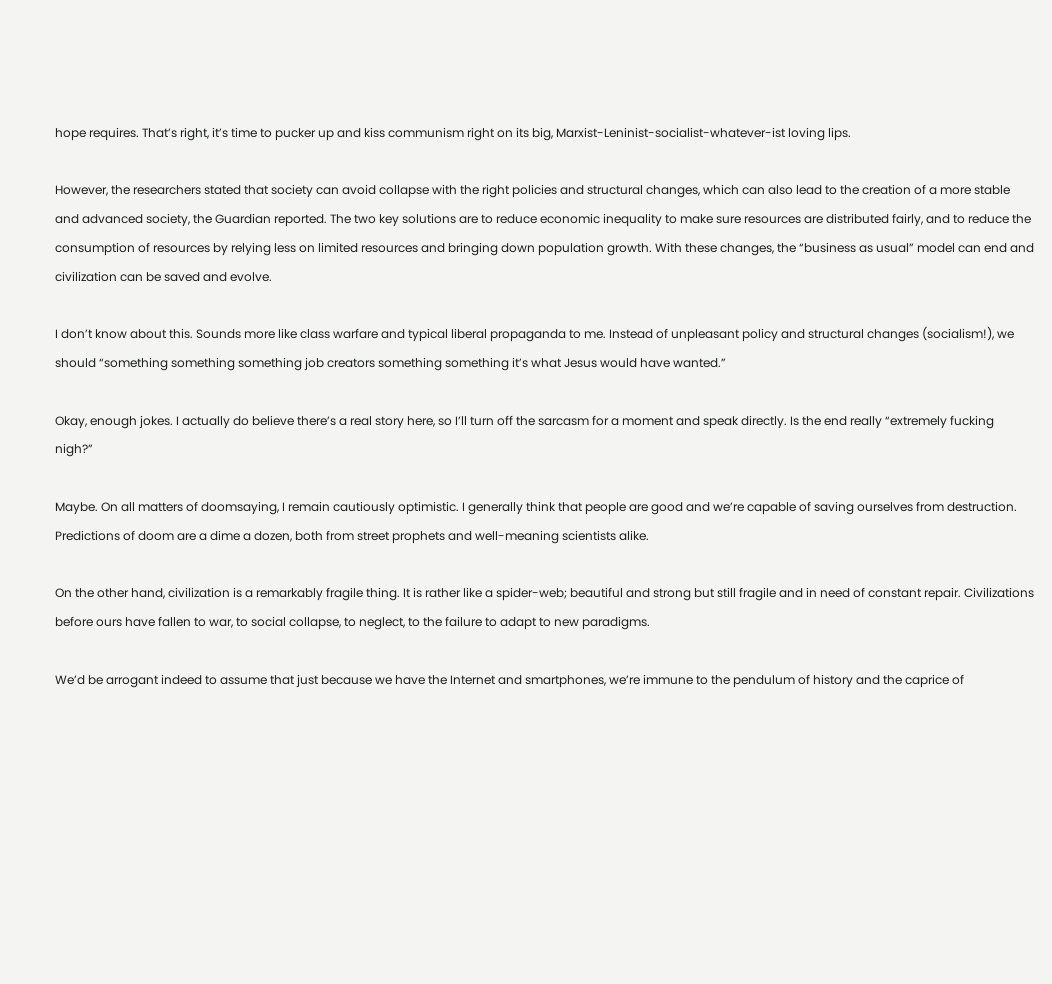hope requires. That’s right, it’s time to pucker up and kiss communism right on its big, Marxist-Leninist-socialist-whatever-ist loving lips.

However, the researchers stated that society can avoid collapse with the right policies and structural changes, which can also lead to the creation of a more stable and advanced society, the Guardian reported. The two key solutions are to reduce economic inequality to make sure resources are distributed fairly, and to reduce the consumption of resources by relying less on limited resources and bringing down population growth. With these changes, the “business as usual” model can end and civilization can be saved and evolve.

I don’t know about this. Sounds more like class warfare and typical liberal propaganda to me. Instead of unpleasant policy and structural changes (socialism!), we should “something something something job creators something something it’s what Jesus would have wanted.”

Okay, enough jokes. I actually do believe there’s a real story here, so I’ll turn off the sarcasm for a moment and speak directly. Is the end really “extremely fucking nigh?”

Maybe. On all matters of doomsaying, I remain cautiously optimistic. I generally think that people are good and we’re capable of saving ourselves from destruction. Predictions of doom are a dime a dozen, both from street prophets and well-meaning scientists alike.

On the other hand, civilization is a remarkably fragile thing. It is rather like a spider-web; beautiful and strong but still fragile and in need of constant repair. Civilizations before ours have fallen to war, to social collapse, to neglect, to the failure to adapt to new paradigms.

We’d be arrogant indeed to assume that just because we have the Internet and smartphones, we’re immune to the pendulum of history and the caprice of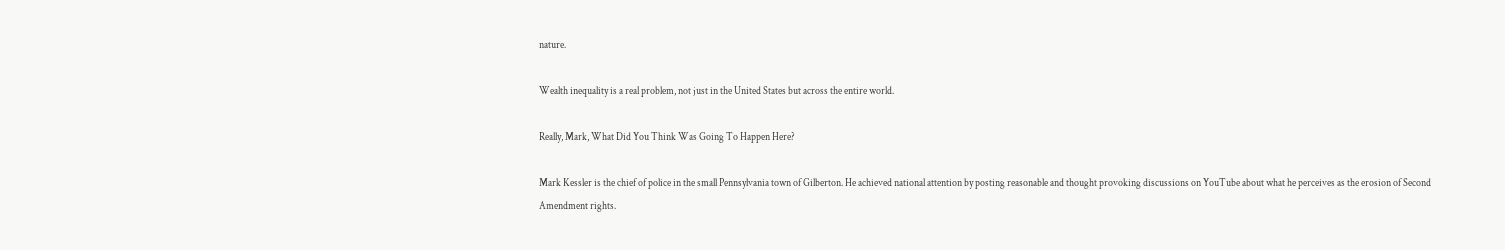nature.

Wealth inequality is a real problem, not just in the United States but across the entire world.

Really, Mark, What Did You Think Was Going To Happen Here?

Mark Kessler is the chief of police in the small Pennsylvania town of Gilberton. He achieved national attention by posting reasonable and thought provoking discussions on YouTube about what he perceives as the erosion of Second Amendment rights.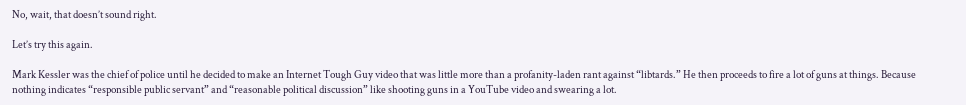No, wait, that doesn’t sound right.

Let’s try this again.

Mark Kessler was the chief of police until he decided to make an Internet Tough Guy video that was little more than a profanity-laden rant against “libtards.” He then proceeds to fire a lot of guns at things. Because nothing indicates “responsible public servant” and “reasonable political discussion” like shooting guns in a YouTube video and swearing a lot.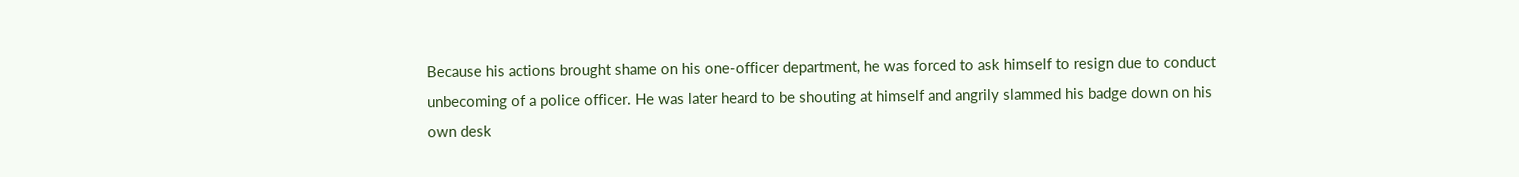Because his actions brought shame on his one-officer department, he was forced to ask himself to resign due to conduct unbecoming of a police officer. He was later heard to be shouting at himself and angrily slammed his badge down on his own desk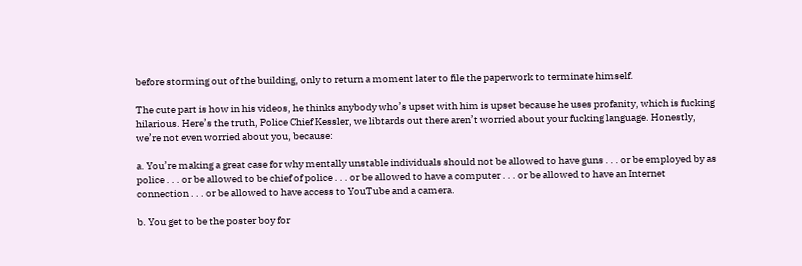before storming out of the building, only to return a moment later to file the paperwork to terminate himself.

The cute part is how in his videos, he thinks anybody who’s upset with him is upset because he uses profanity, which is fucking hilarious. Here’s the truth, Police Chief Kessler, we libtards out there aren’t worried about your fucking language. Honestly, we’re not even worried about you, because:

a. You’re making a great case for why mentally unstable individuals should not be allowed to have guns . . . or be employed by as police . . . or be allowed to be chief of police . . . or be allowed to have a computer . . . or be allowed to have an Internet connection . . . or be allowed to have access to YouTube and a camera.

b. You get to be the poster boy for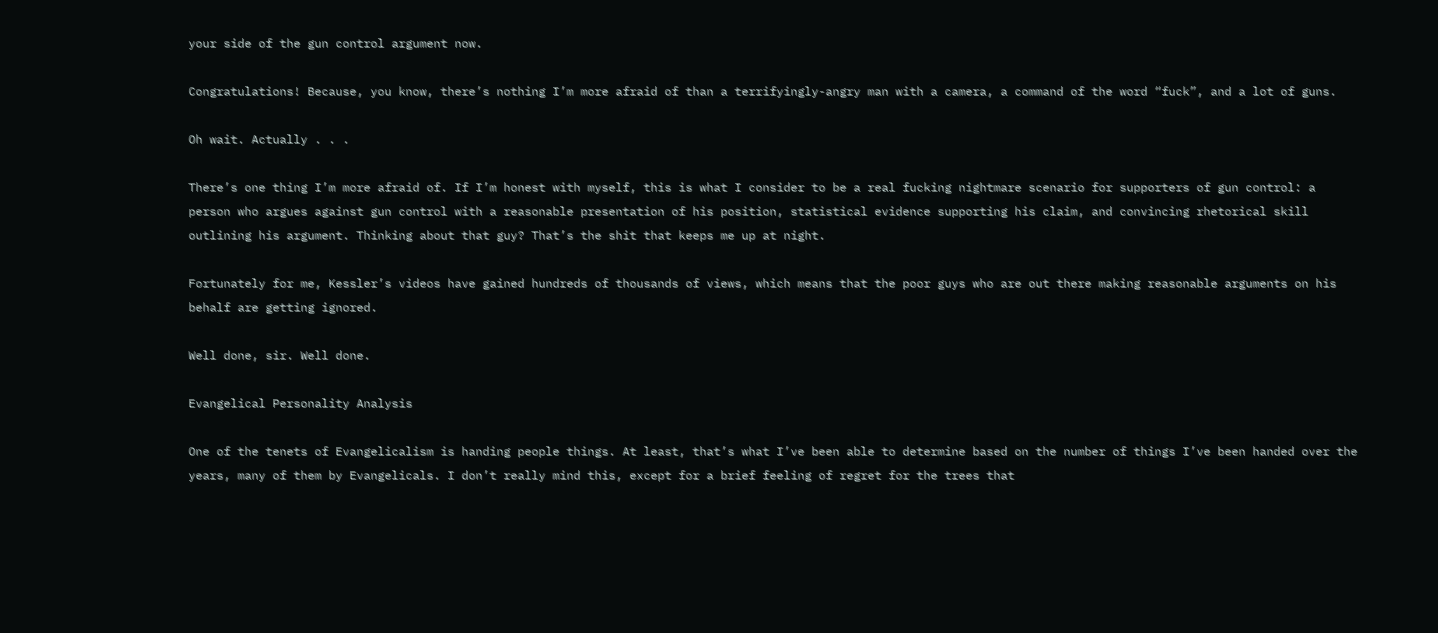your side of the gun control argument now.

Congratulations! Because, you know, there’s nothing I’m more afraid of than a terrifyingly-angry man with a camera, a command of the word “fuck”, and a lot of guns.

Oh wait. Actually . . .

There’s one thing I’m more afraid of. If I’m honest with myself, this is what I consider to be a real fucking nightmare scenario for supporters of gun control: a person who argues against gun control with a reasonable presentation of his position, statistical evidence supporting his claim, and convincing rhetorical skill outlining his argument. Thinking about that guy? That’s the shit that keeps me up at night.

Fortunately for me, Kessler’s videos have gained hundreds of thousands of views, which means that the poor guys who are out there making reasonable arguments on his behalf are getting ignored.

Well done, sir. Well done.

Evangelical Personality Analysis

One of the tenets of Evangelicalism is handing people things. At least, that’s what I’ve been able to determine based on the number of things I’ve been handed over the years, many of them by Evangelicals. I don’t really mind this, except for a brief feeling of regret for the trees that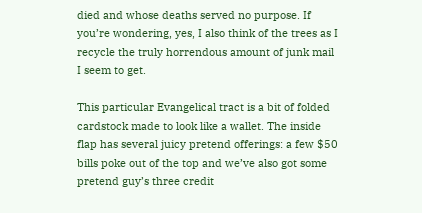died and whose deaths served no purpose. If you’re wondering, yes, I also think of the trees as I recycle the truly horrendous amount of junk mail I seem to get.

This particular Evangelical tract is a bit of folded cardstock made to look like a wallet. The inside flap has several juicy pretend offerings: a few $50 bills poke out of the top and we’ve also got some pretend guy’s three credit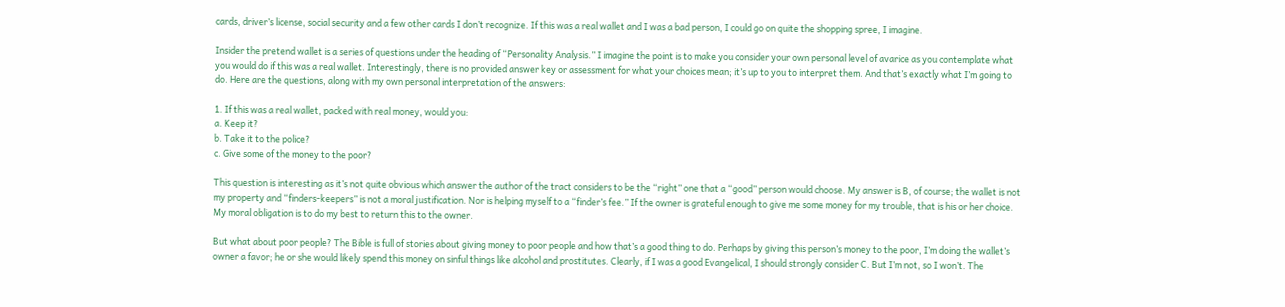cards, driver’s license, social security and a few other cards I don’t recognize. If this was a real wallet and I was a bad person, I could go on quite the shopping spree, I imagine.

Insider the pretend wallet is a series of questions under the heading of “Personality Analysis.” I imagine the point is to make you consider your own personal level of avarice as you contemplate what you would do if this was a real wallet. Interestingly, there is no provided answer key or assessment for what your choices mean; it’s up to you to interpret them. And that’s exactly what I’m going to do. Here are the questions, along with my own personal interpretation of the answers:

1. If this was a real wallet, packed with real money, would you:
a. Keep it?
b. Take it to the police?
c. Give some of the money to the poor?

This question is interesting as it’s not quite obvious which answer the author of the tract considers to be the “right” one that a “good” person would choose. My answer is B, of course; the wallet is not my property and “finders-keepers” is not a moral justification. Nor is helping myself to a “finder’s fee.” If the owner is grateful enough to give me some money for my trouble, that is his or her choice. My moral obligation is to do my best to return this to the owner.

But what about poor people? The Bible is full of stories about giving money to poor people and how that’s a good thing to do. Perhaps by giving this person’s money to the poor, I’m doing the wallet’s owner a favor; he or she would likely spend this money on sinful things like alcohol and prostitutes. Clearly, if I was a good Evangelical, I should strongly consider C. But I’m not, so I won’t. The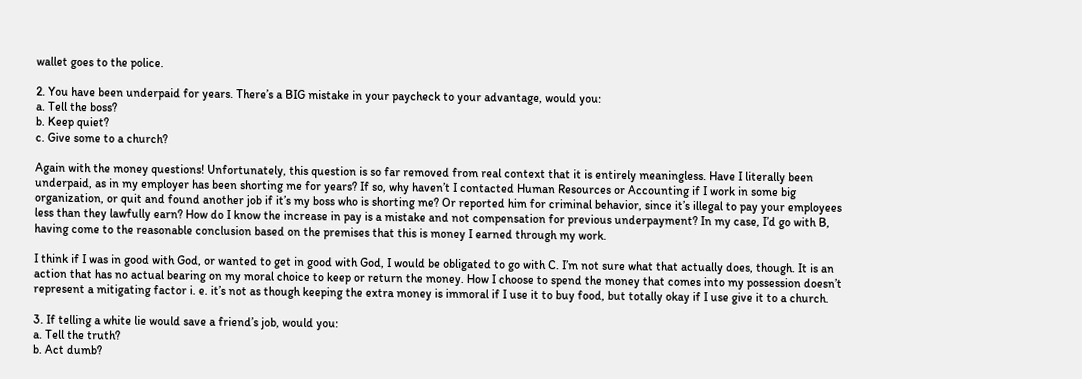wallet goes to the police.

2. You have been underpaid for years. There’s a BIG mistake in your paycheck to your advantage, would you:
a. Tell the boss?
b. Keep quiet?
c. Give some to a church?

Again with the money questions! Unfortunately, this question is so far removed from real context that it is entirely meaningless. Have I literally been underpaid, as in my employer has been shorting me for years? If so, why haven’t I contacted Human Resources or Accounting if I work in some big organization, or quit and found another job if it’s my boss who is shorting me? Or reported him for criminal behavior, since it’s illegal to pay your employees less than they lawfully earn? How do I know the increase in pay is a mistake and not compensation for previous underpayment? In my case, I’d go with B, having come to the reasonable conclusion based on the premises that this is money I earned through my work.

I think if I was in good with God, or wanted to get in good with God, I would be obligated to go with C. I’m not sure what that actually does, though. It is an action that has no actual bearing on my moral choice to keep or return the money. How I choose to spend the money that comes into my possession doesn’t represent a mitigating factor i. e. it’s not as though keeping the extra money is immoral if I use it to buy food, but totally okay if I use give it to a church.

3. If telling a white lie would save a friend’s job, would you:
a. Tell the truth?
b. Act dumb?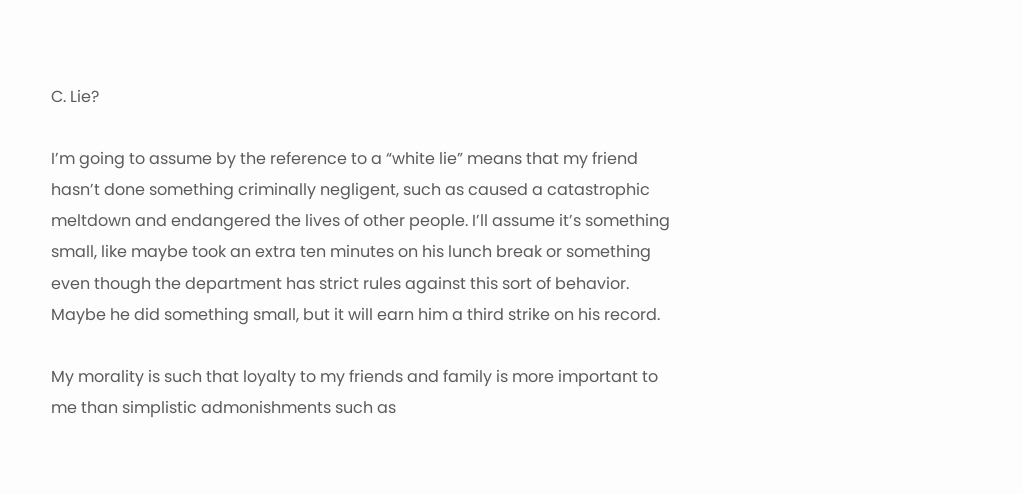C. Lie?

I’m going to assume by the reference to a “white lie” means that my friend hasn’t done something criminally negligent, such as caused a catastrophic meltdown and endangered the lives of other people. I’ll assume it’s something small, like maybe took an extra ten minutes on his lunch break or something even though the department has strict rules against this sort of behavior. Maybe he did something small, but it will earn him a third strike on his record.

My morality is such that loyalty to my friends and family is more important to me than simplistic admonishments such as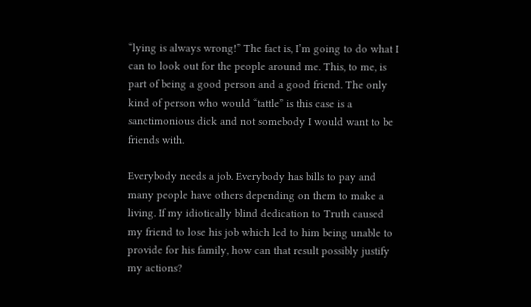“lying is always wrong!” The fact is, I’m going to do what I can to look out for the people around me. This, to me, is part of being a good person and a good friend. The only kind of person who would “tattle” is this case is a sanctimonious dick and not somebody I would want to be friends with.

Everybody needs a job. Everybody has bills to pay and many people have others depending on them to make a living. If my idiotically blind dedication to Truth caused my friend to lose his job which led to him being unable to provide for his family, how can that result possibly justify my actions?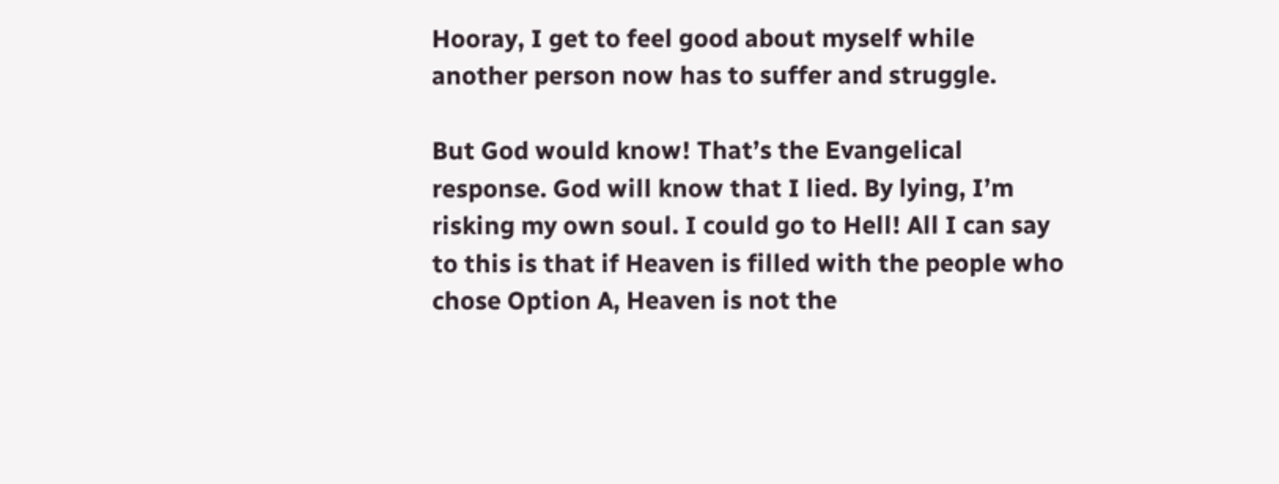Hooray, I get to feel good about myself while another person now has to suffer and struggle.

But God would know! That’s the Evangelical response. God will know that I lied. By lying, I’m risking my own soul. I could go to Hell! All I can say to this is that if Heaven is filled with the people who chose Option A, Heaven is not the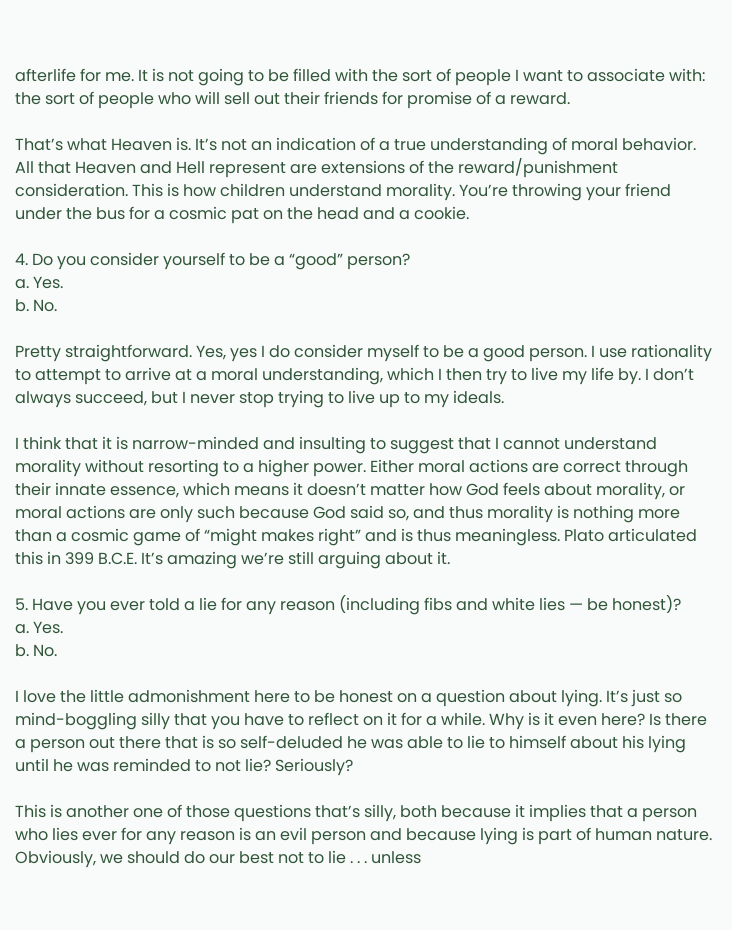afterlife for me. It is not going to be filled with the sort of people I want to associate with: the sort of people who will sell out their friends for promise of a reward.

That’s what Heaven is. It’s not an indication of a true understanding of moral behavior. All that Heaven and Hell represent are extensions of the reward/punishment consideration. This is how children understand morality. You’re throwing your friend under the bus for a cosmic pat on the head and a cookie.

4. Do you consider yourself to be a “good” person?
a. Yes.
b. No.

Pretty straightforward. Yes, yes I do consider myself to be a good person. I use rationality to attempt to arrive at a moral understanding, which I then try to live my life by. I don’t always succeed, but I never stop trying to live up to my ideals.

I think that it is narrow-minded and insulting to suggest that I cannot understand morality without resorting to a higher power. Either moral actions are correct through their innate essence, which means it doesn’t matter how God feels about morality, or moral actions are only such because God said so, and thus morality is nothing more than a cosmic game of “might makes right” and is thus meaningless. Plato articulated this in 399 B.C.E. It’s amazing we’re still arguing about it.

5. Have you ever told a lie for any reason (including fibs and white lies — be honest)?
a. Yes.
b. No.

I love the little admonishment here to be honest on a question about lying. It’s just so mind-boggling silly that you have to reflect on it for a while. Why is it even here? Is there a person out there that is so self-deluded he was able to lie to himself about his lying until he was reminded to not lie? Seriously?

This is another one of those questions that’s silly, both because it implies that a person who lies ever for any reason is an evil person and because lying is part of human nature. Obviously, we should do our best not to lie . . . unless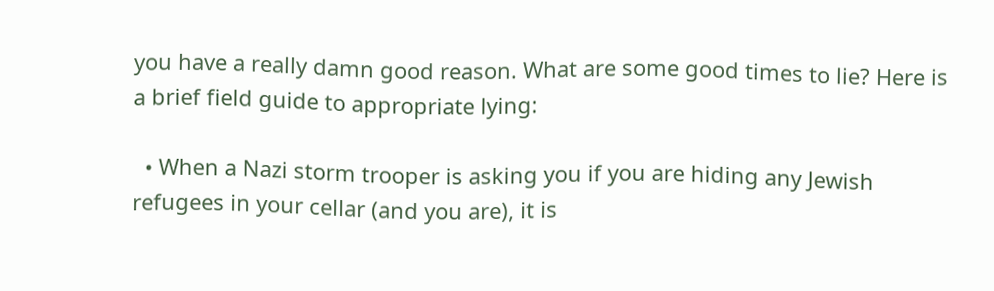you have a really damn good reason. What are some good times to lie? Here is a brief field guide to appropriate lying:

  • When a Nazi storm trooper is asking you if you are hiding any Jewish refugees in your cellar (and you are), it is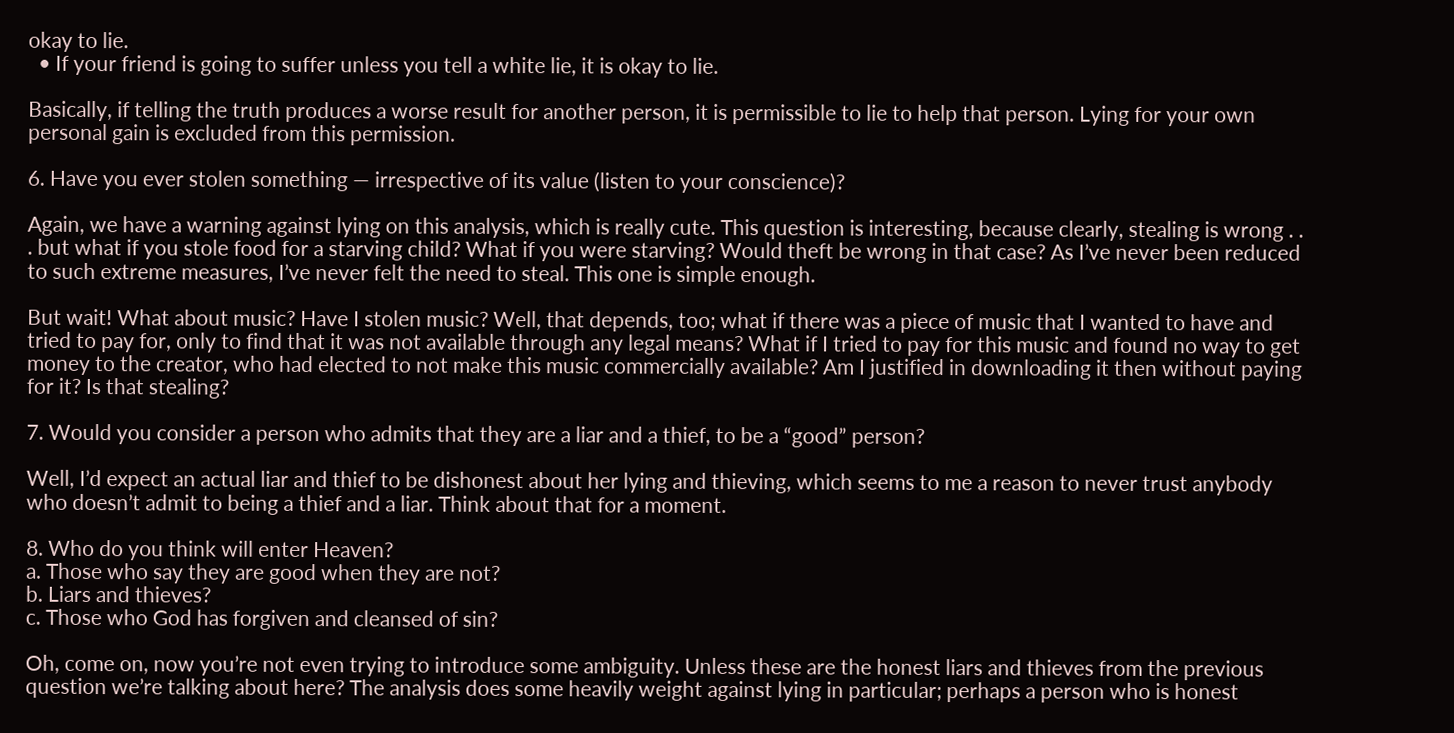okay to lie.
  • If your friend is going to suffer unless you tell a white lie, it is okay to lie.

Basically, if telling the truth produces a worse result for another person, it is permissible to lie to help that person. Lying for your own personal gain is excluded from this permission.

6. Have you ever stolen something — irrespective of its value (listen to your conscience)?

Again, we have a warning against lying on this analysis, which is really cute. This question is interesting, because clearly, stealing is wrong . . . but what if you stole food for a starving child? What if you were starving? Would theft be wrong in that case? As I’ve never been reduced to such extreme measures, I’ve never felt the need to steal. This one is simple enough.

But wait! What about music? Have I stolen music? Well, that depends, too; what if there was a piece of music that I wanted to have and tried to pay for, only to find that it was not available through any legal means? What if I tried to pay for this music and found no way to get money to the creator, who had elected to not make this music commercially available? Am I justified in downloading it then without paying for it? Is that stealing?

7. Would you consider a person who admits that they are a liar and a thief, to be a “good” person?

Well, I’d expect an actual liar and thief to be dishonest about her lying and thieving, which seems to me a reason to never trust anybody who doesn’t admit to being a thief and a liar. Think about that for a moment.

8. Who do you think will enter Heaven?
a. Those who say they are good when they are not?
b. Liars and thieves?
c. Those who God has forgiven and cleansed of sin?

Oh, come on, now you’re not even trying to introduce some ambiguity. Unless these are the honest liars and thieves from the previous question we’re talking about here? The analysis does some heavily weight against lying in particular; perhaps a person who is honest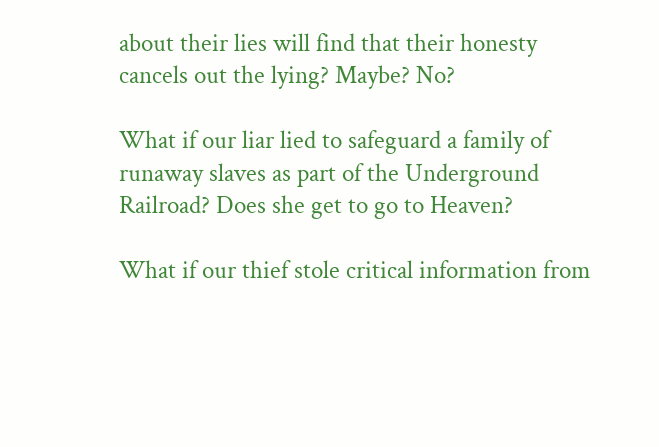about their lies will find that their honesty cancels out the lying? Maybe? No?

What if our liar lied to safeguard a family of runaway slaves as part of the Underground Railroad? Does she get to go to Heaven?

What if our thief stole critical information from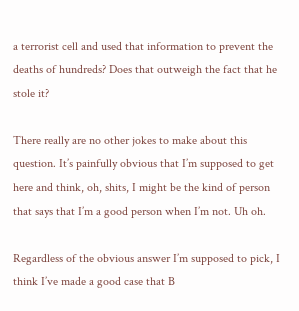a terrorist cell and used that information to prevent the deaths of hundreds? Does that outweigh the fact that he stole it?

There really are no other jokes to make about this question. It’s painfully obvious that I’m supposed to get here and think, oh, shits, I might be the kind of person that says that I’m a good person when I’m not. Uh oh.

Regardless of the obvious answer I’m supposed to pick, I think I’ve made a good case that B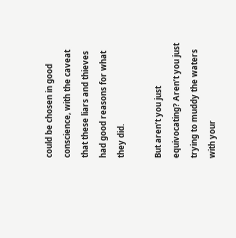could be chosen in good conscience, with the caveat that these liars and thieves had good reasons for what they did.

But aren’t you just equivocating? Aren’t you just trying to muddy the waters with your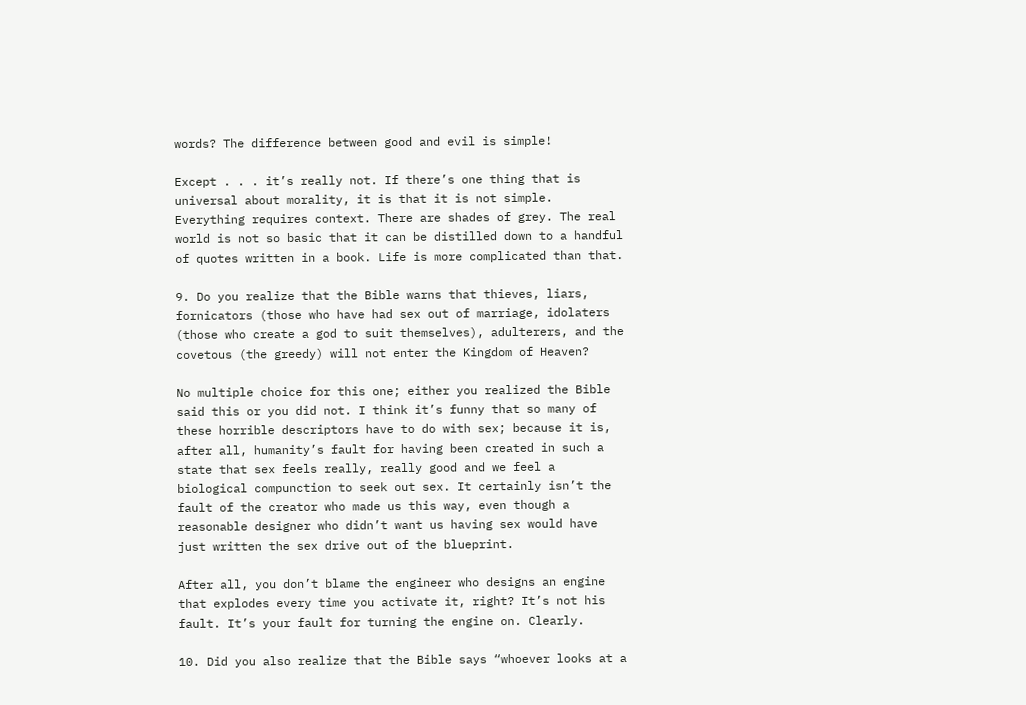words? The difference between good and evil is simple!

Except . . . it’s really not. If there’s one thing that is universal about morality, it is that it is not simple. Everything requires context. There are shades of grey. The real world is not so basic that it can be distilled down to a handful of quotes written in a book. Life is more complicated than that.

9. Do you realize that the Bible warns that thieves, liars, fornicators (those who have had sex out of marriage, idolaters (those who create a god to suit themselves), adulterers, and the covetous (the greedy) will not enter the Kingdom of Heaven?

No multiple choice for this one; either you realized the Bible said this or you did not. I think it’s funny that so many of these horrible descriptors have to do with sex; because it is, after all, humanity’s fault for having been created in such a state that sex feels really, really good and we feel a biological compunction to seek out sex. It certainly isn’t the fault of the creator who made us this way, even though a reasonable designer who didn’t want us having sex would have just written the sex drive out of the blueprint.

After all, you don’t blame the engineer who designs an engine that explodes every time you activate it, right? It’s not his fault. It’s your fault for turning the engine on. Clearly.

10. Did you also realize that the Bible says “whoever looks at a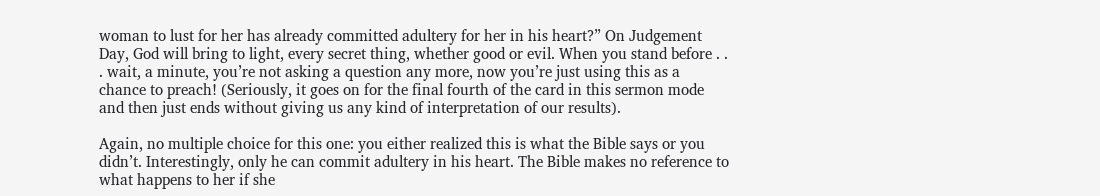woman to lust for her has already committed adultery for her in his heart?” On Judgement Day, God will bring to light, every secret thing, whether good or evil. When you stand before . . . wait, a minute, you’re not asking a question any more, now you’re just using this as a chance to preach! (Seriously, it goes on for the final fourth of the card in this sermon mode and then just ends without giving us any kind of interpretation of our results).

Again, no multiple choice for this one: you either realized this is what the Bible says or you didn’t. Interestingly, only he can commit adultery in his heart. The Bible makes no reference to what happens to her if she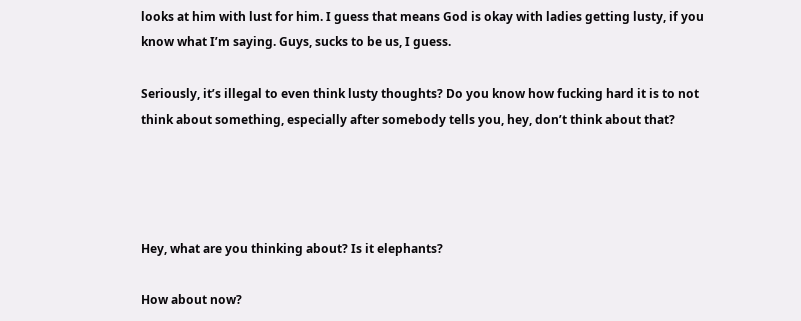looks at him with lust for him. I guess that means God is okay with ladies getting lusty, if you know what I’m saying. Guys, sucks to be us, I guess.

Seriously, it’s illegal to even think lusty thoughts? Do you know how fucking hard it is to not think about something, especially after somebody tells you, hey, don’t think about that?




Hey, what are you thinking about? Is it elephants?

How about now?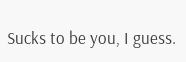Sucks to be you, I guess.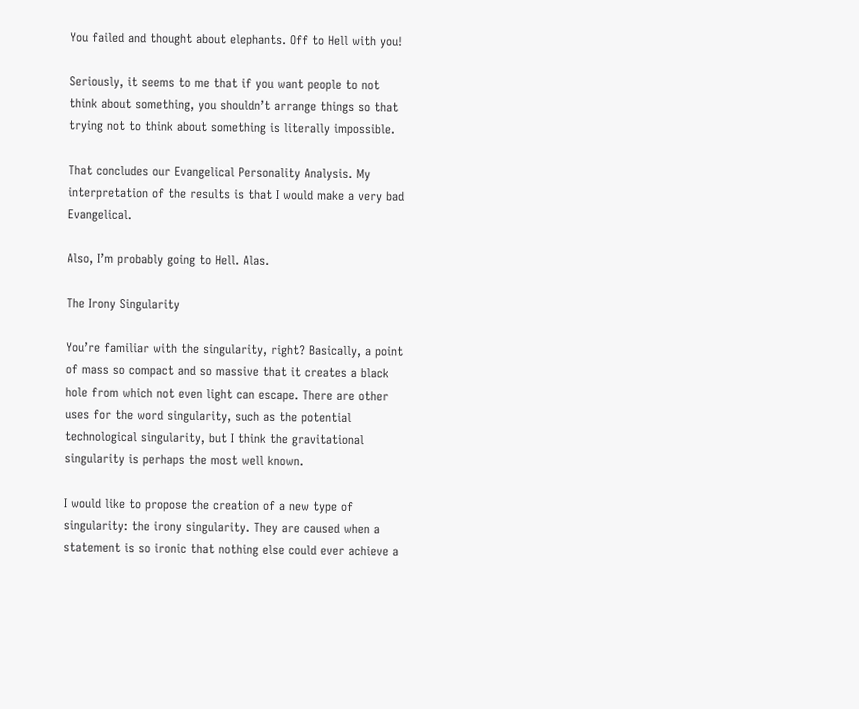You failed and thought about elephants. Off to Hell with you!

Seriously, it seems to me that if you want people to not think about something, you shouldn’t arrange things so that trying not to think about something is literally impossible.

That concludes our Evangelical Personality Analysis. My interpretation of the results is that I would make a very bad Evangelical.

Also, I’m probably going to Hell. Alas.

The Irony Singularity

You’re familiar with the singularity, right? Basically, a point of mass so compact and so massive that it creates a black hole from which not even light can escape. There are other uses for the word singularity, such as the potential technological singularity, but I think the gravitational singularity is perhaps the most well known.

I would like to propose the creation of a new type of singularity: the irony singularity. They are caused when a statement is so ironic that nothing else could ever achieve a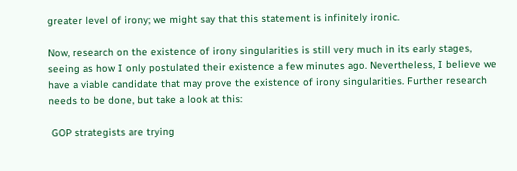greater level of irony; we might say that this statement is infinitely ironic.

Now, research on the existence of irony singularities is still very much in its early stages, seeing as how I only postulated their existence a few minutes ago. Nevertheless, I believe we have a viable candidate that may prove the existence of irony singularities. Further research needs to be done, but take a look at this:

 GOP strategists are trying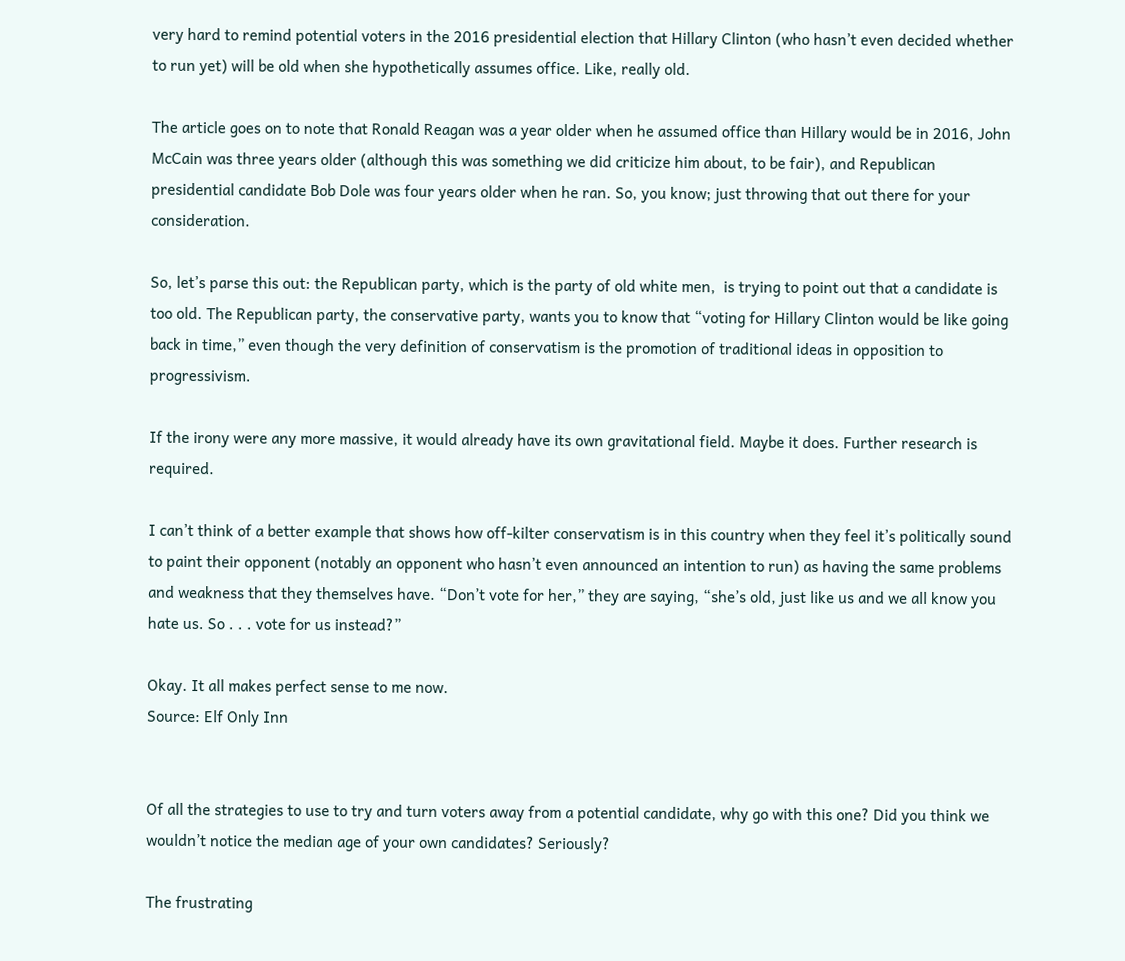very hard to remind potential voters in the 2016 presidential election that Hillary Clinton (who hasn’t even decided whether to run yet) will be old when she hypothetically assumes office. Like, really old.

The article goes on to note that Ronald Reagan was a year older when he assumed office than Hillary would be in 2016, John McCain was three years older (although this was something we did criticize him about, to be fair), and Republican presidential candidate Bob Dole was four years older when he ran. So, you know; just throwing that out there for your consideration.

So, let’s parse this out: the Republican party, which is the party of old white men,  is trying to point out that a candidate is too old. The Republican party, the conservative party, wants you to know that “voting for Hillary Clinton would be like going back in time,” even though the very definition of conservatism is the promotion of traditional ideas in opposition to progressivism.

If the irony were any more massive, it would already have its own gravitational field. Maybe it does. Further research is required.

I can’t think of a better example that shows how off-kilter conservatism is in this country when they feel it’s politically sound to paint their opponent (notably an opponent who hasn’t even announced an intention to run) as having the same problems and weakness that they themselves have. “Don’t vote for her,” they are saying, “she’s old, just like us and we all know you hate us. So . . . vote for us instead?”

Okay. It all makes perfect sense to me now.
Source: Elf Only Inn


Of all the strategies to use to try and turn voters away from a potential candidate, why go with this one? Did you think we wouldn’t notice the median age of your own candidates? Seriously?

The frustrating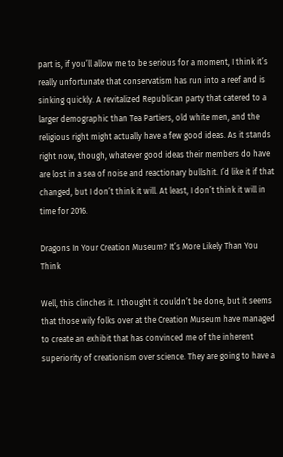part is, if you’ll allow me to be serious for a moment, I think it’s really unfortunate that conservatism has run into a reef and is sinking quickly. A revitalized Republican party that catered to a larger demographic than Tea Partiers, old white men, and the religious right might actually have a few good ideas. As it stands right now, though, whatever good ideas their members do have are lost in a sea of noise and reactionary bullshit. I’d like it if that changed, but I don’t think it will. At least, I don’t think it will in time for 2016.

Dragons In Your Creation Museum? It’s More Likely Than You Think

Well, this clinches it. I thought it couldn’t be done, but it seems that those wily folks over at the Creation Museum have managed to create an exhibit that has convinced me of the inherent superiority of creationism over science. They are going to have a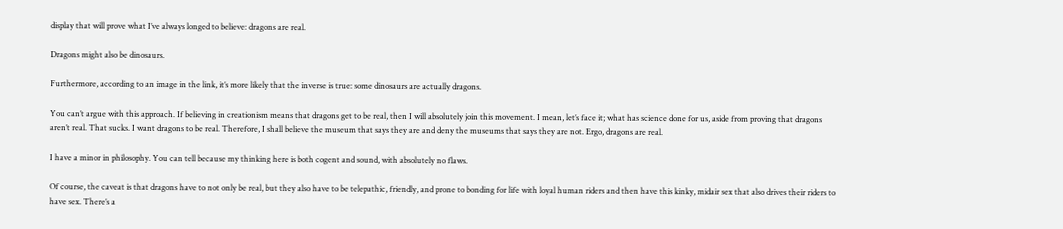display that will prove what I’ve always longed to believe: dragons are real.

Dragons might also be dinosaurs.

Furthermore, according to an image in the link, it’s more likely that the inverse is true: some dinosaurs are actually dragons.

You can’t argue with this approach. If believing in creationism means that dragons get to be real, then I will absolutely join this movement. I mean, let’s face it; what has science done for us, aside from proving that dragons aren’t real. That sucks. I want dragons to be real. Therefore, I shall believe the museum that says they are and deny the museums that says they are not. Ergo, dragons are real.

I have a minor in philosophy. You can tell because my thinking here is both cogent and sound, with absolutely no flaws.

Of course, the caveat is that dragons have to not only be real, but they also have to be telepathic, friendly, and prone to bonding for life with loyal human riders and then have this kinky, midair sex that also drives their riders to have sex. There’s a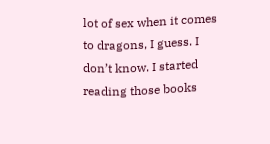lot of sex when it comes to dragons, I guess. I don’t know. I started reading those books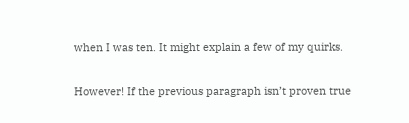when I was ten. It might explain a few of my quirks.

However! If the previous paragraph isn’t proven true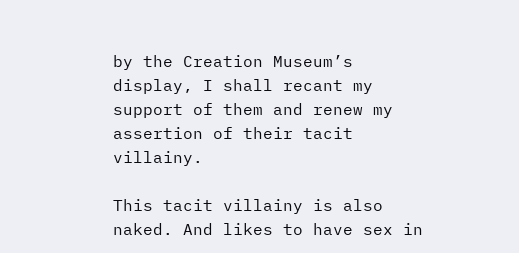by the Creation Museum’s display, I shall recant my support of them and renew my assertion of their tacit villainy.

This tacit villainy is also naked. And likes to have sex in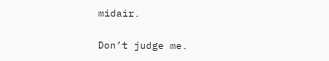midair.

Don’t judge me.